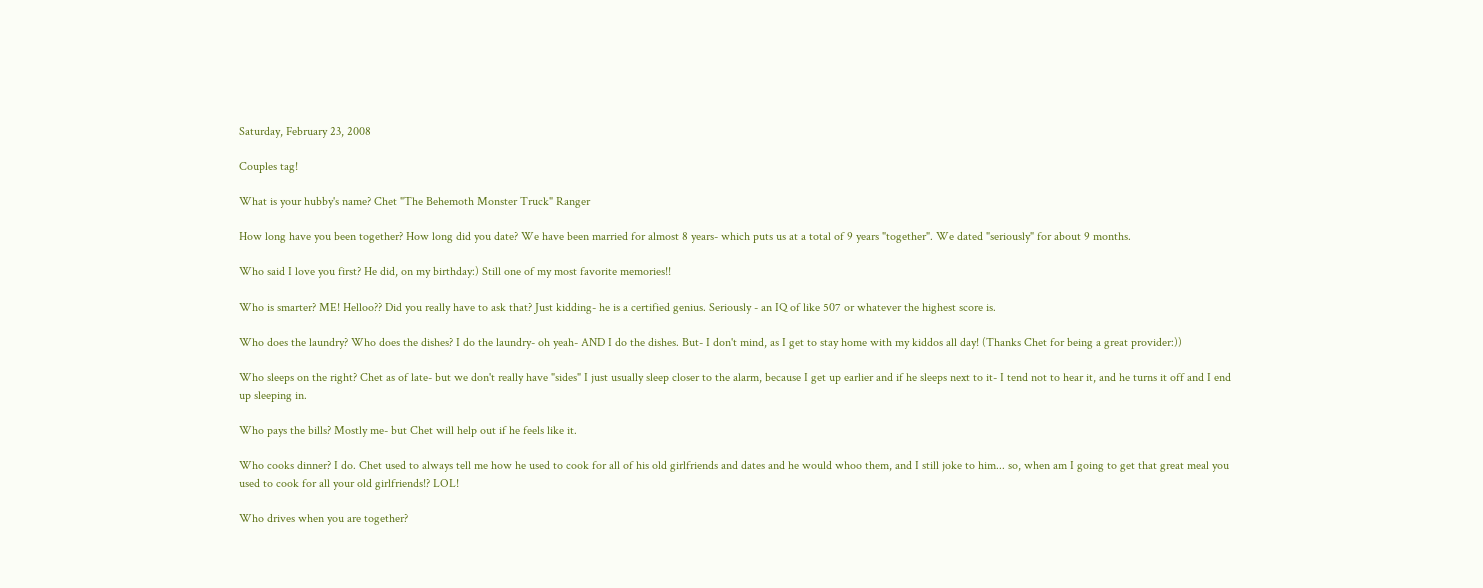Saturday, February 23, 2008

Couples tag!

What is your hubby's name? Chet "The Behemoth Monster Truck" Ranger

How long have you been together? How long did you date? We have been married for almost 8 years- which puts us at a total of 9 years "together". We dated "seriously" for about 9 months.

Who said I love you first? He did, on my birthday:) Still one of my most favorite memories!!

Who is smarter? ME! Helloo?? Did you really have to ask that? Just kidding- he is a certified genius. Seriously - an IQ of like 507 or whatever the highest score is.

Who does the laundry? Who does the dishes? I do the laundry- oh yeah- AND I do the dishes. But- I don't mind, as I get to stay home with my kiddos all day! (Thanks Chet for being a great provider:))

Who sleeps on the right? Chet as of late- but we don't really have "sides" I just usually sleep closer to the alarm, because I get up earlier and if he sleeps next to it- I tend not to hear it, and he turns it off and I end up sleeping in.

Who pays the bills? Mostly me- but Chet will help out if he feels like it.

Who cooks dinner? I do. Chet used to always tell me how he used to cook for all of his old girlfriends and dates and he would whoo them, and I still joke to him... so, when am I going to get that great meal you used to cook for all your old girlfriends!? LOL!

Who drives when you are together?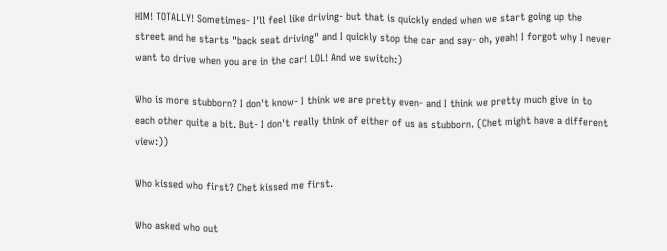HIM! TOTALLY! Sometimes- I'll feel like driving- but that is quickly ended when we start going up the street and he starts "back seat driving" and I quickly stop the car and say- oh, yeah! I forgot why I never want to drive when you are in the car! LOL! And we switch:)

Who is more stubborn? I don't know- I think we are pretty even- and I think we pretty much give in to each other quite a bit. But- I don't really think of either of us as stubborn. (Chet might have a different view:))

Who kissed who first? Chet kissed me first.

Who asked who out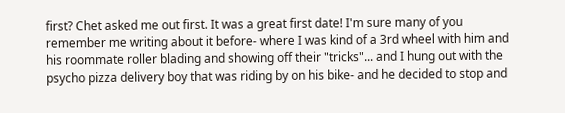first? Chet asked me out first. It was a great first date! I'm sure many of you remember me writing about it before- where I was kind of a 3rd wheel with him and his roommate roller blading and showing off their "tricks"... and I hung out with the psycho pizza delivery boy that was riding by on his bike- and he decided to stop and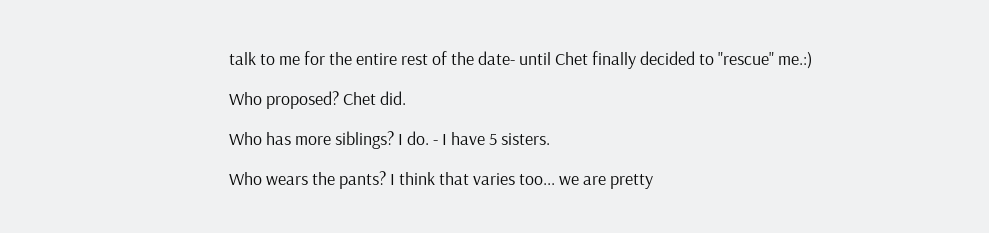talk to me for the entire rest of the date- until Chet finally decided to "rescue" me.:)

Who proposed? Chet did.

Who has more siblings? I do. - I have 5 sisters.

Who wears the pants? I think that varies too... we are pretty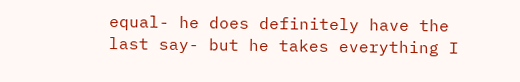equal- he does definitely have the last say- but he takes everything I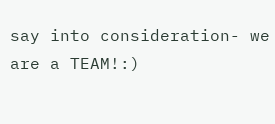say into consideration- we are a TEAM!:)